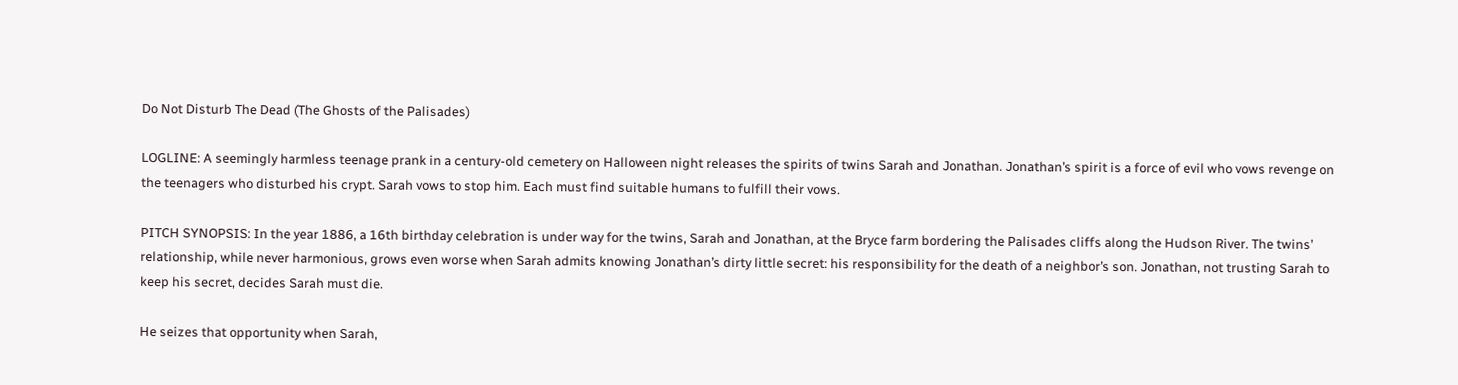Do Not Disturb The Dead (The Ghosts of the Palisades)

LOGLINE: A seemingly harmless teenage prank in a century-old cemetery on Halloween night releases the spirits of twins Sarah and Jonathan. Jonathan’s spirit is a force of evil who vows revenge on the teenagers who disturbed his crypt. Sarah vows to stop him. Each must find suitable humans to fulfill their vows.

PITCH SYNOPSIS: In the year 1886, a 16th birthday celebration is under way for the twins, Sarah and Jonathan, at the Bryce farm bordering the Palisades cliffs along the Hudson River. The twins’ relationship, while never harmonious, grows even worse when Sarah admits knowing Jonathan’s dirty little secret: his responsibility for the death of a neighbor’s son. Jonathan, not trusting Sarah to keep his secret, decides Sarah must die.

He seizes that opportunity when Sarah,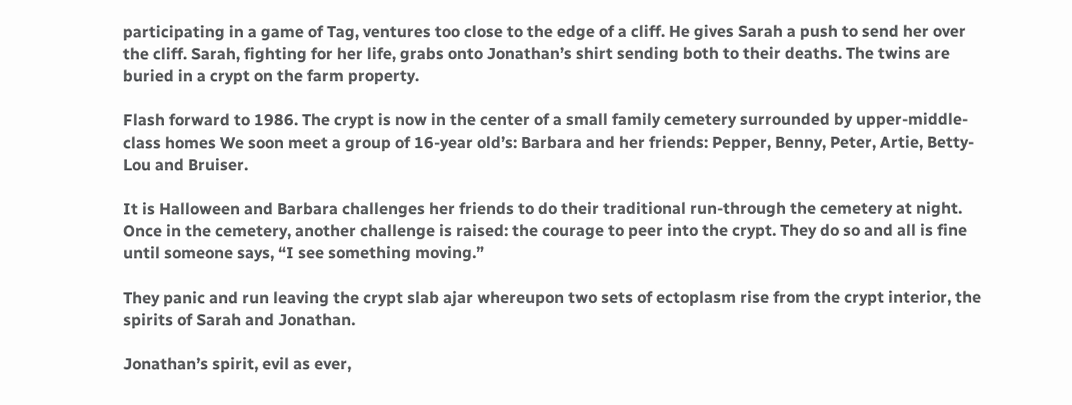participating in a game of Tag, ventures too close to the edge of a cliff. He gives Sarah a push to send her over the cliff. Sarah, fighting for her life, grabs onto Jonathan’s shirt sending both to their deaths. The twins are buried in a crypt on the farm property.

Flash forward to 1986. The crypt is now in the center of a small family cemetery surrounded by upper-middle-class homes We soon meet a group of 16-year old’s: Barbara and her friends: Pepper, Benny, Peter, Artie, Betty-Lou and Bruiser.

It is Halloween and Barbara challenges her friends to do their traditional run-through the cemetery at night. Once in the cemetery, another challenge is raised: the courage to peer into the crypt. They do so and all is fine until someone says, “I see something moving.”

They panic and run leaving the crypt slab ajar whereupon two sets of ectoplasm rise from the crypt interior, the spirits of Sarah and Jonathan.

Jonathan’s spirit, evil as ever,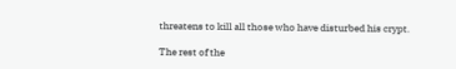threatens to kill all those who have disturbed his crypt.

The rest of the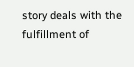story deals with the fulfillment of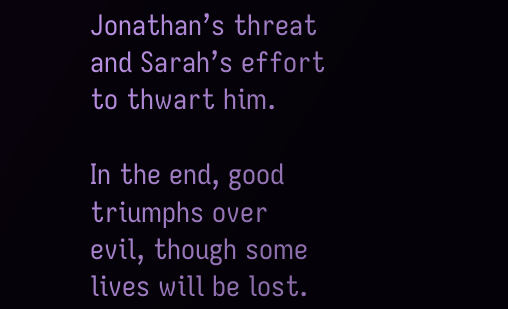Jonathan’s threat and Sarah’s effort to thwart him.

In the end, good triumphs over evil, though some lives will be lost.